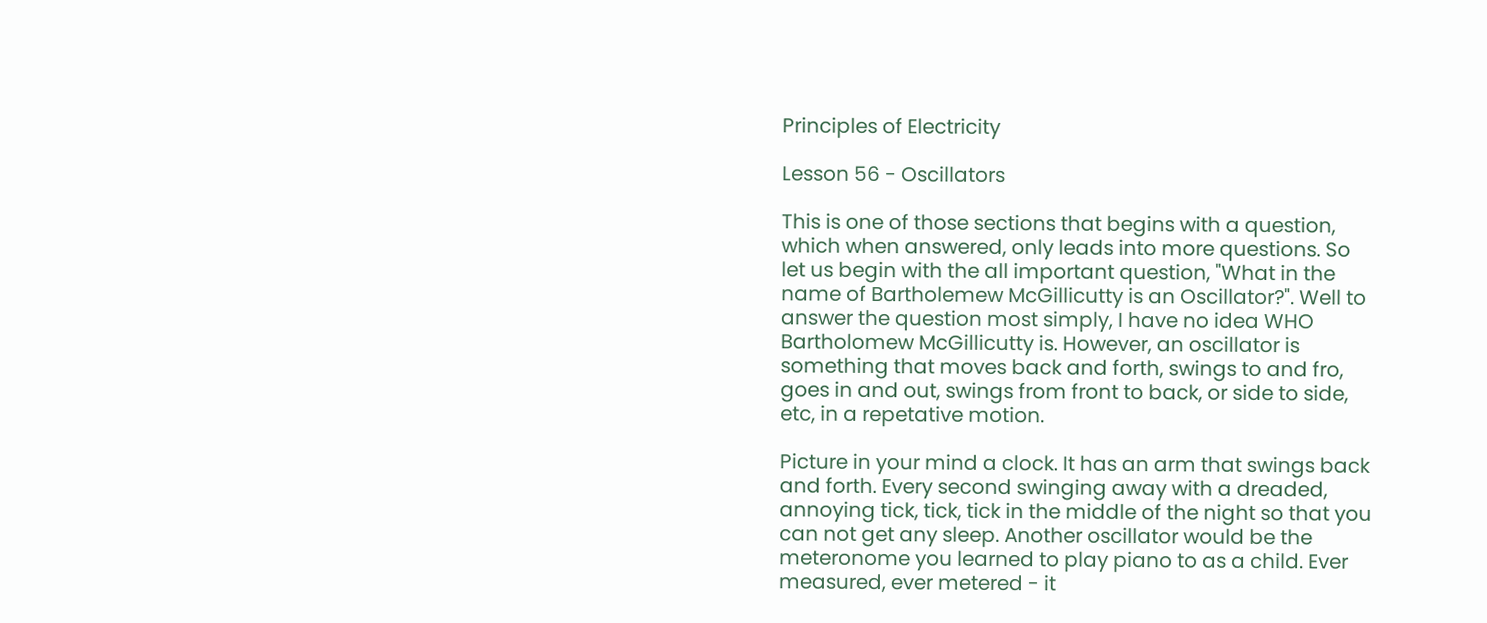Principles of Electricity

Lesson 56 - Oscillators

This is one of those sections that begins with a question, which when answered, only leads into more questions. So let us begin with the all important question, "What in the name of Bartholemew McGillicutty is an Oscillator?". Well to answer the question most simply, I have no idea WHO Bartholomew McGillicutty is. However, an oscillator is something that moves back and forth, swings to and fro, goes in and out, swings from front to back, or side to side, etc, in a repetative motion.

Picture in your mind a clock. It has an arm that swings back and forth. Every second swinging away with a dreaded, annoying tick, tick, tick in the middle of the night so that you can not get any sleep. Another oscillator would be the meteronome you learned to play piano to as a child. Ever measured, ever metered - it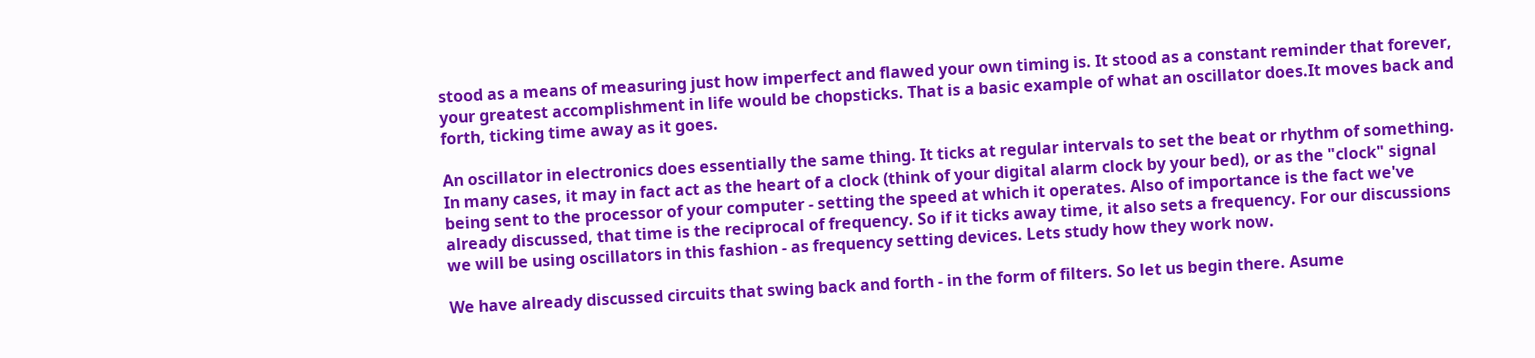stood as a means of measuring just how imperfect and flawed your own timing is. It stood as a constant reminder that forever, your greatest accomplishment in life would be chopsticks. That is a basic example of what an oscillator does.It moves back and forth, ticking time away as it goes.

An oscillator in electronics does essentially the same thing. It ticks at regular intervals to set the beat or rhythm of something. In many cases, it may in fact act as the heart of a clock (think of your digital alarm clock by your bed), or as the "clock" signal being sent to the processor of your computer - setting the speed at which it operates. Also of importance is the fact we've already discussed, that time is the reciprocal of frequency. So if it ticks away time, it also sets a frequency. For our discussions we will be using oscillators in this fashion - as frequency setting devices. Lets study how they work now.

We have already discussed circuits that swing back and forth - in the form of filters. So let us begin there. Asume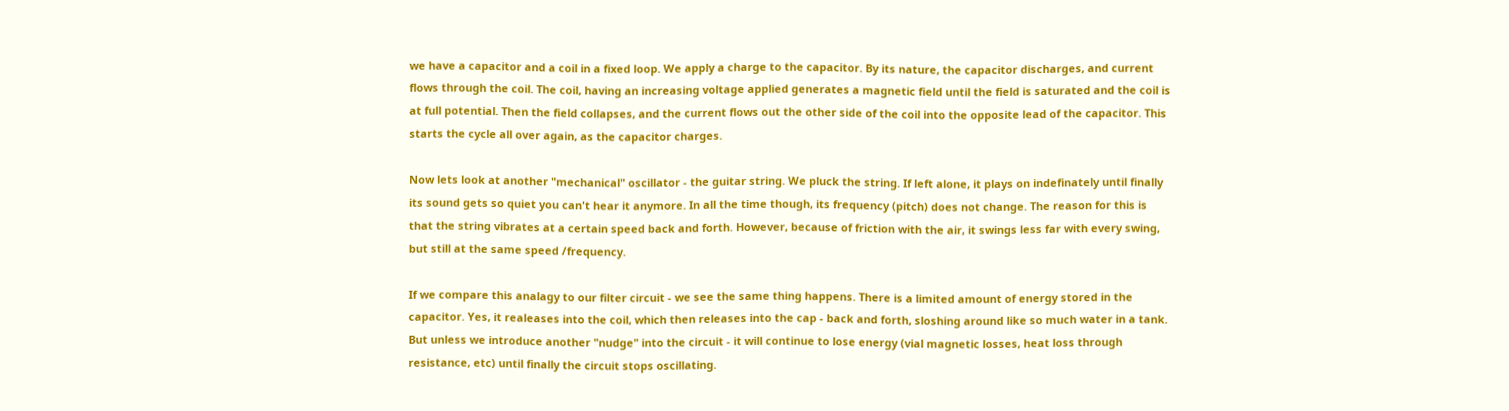we have a capacitor and a coil in a fixed loop. We apply a charge to the capacitor. By its nature, the capacitor discharges, and current flows through the coil. The coil, having an increasing voltage applied generates a magnetic field until the field is saturated and the coil is at full potential. Then the field collapses, and the current flows out the other side of the coil into the opposite lead of the capacitor. This starts the cycle all over again, as the capacitor charges.

Now lets look at another "mechanical" oscillator - the guitar string. We pluck the string. If left alone, it plays on indefinately until finally its sound gets so quiet you can't hear it anymore. In all the time though, its frequency (pitch) does not change. The reason for this is that the string vibrates at a certain speed back and forth. However, because of friction with the air, it swings less far with every swing, but still at the same speed /frequency.

If we compare this analagy to our filter circuit - we see the same thing happens. There is a limited amount of energy stored in the capacitor. Yes, it realeases into the coil, which then releases into the cap - back and forth, sloshing around like so much water in a tank. But unless we introduce another "nudge" into the circuit - it will continue to lose energy (vial magnetic losses, heat loss through resistance, etc) until finally the circuit stops oscillating.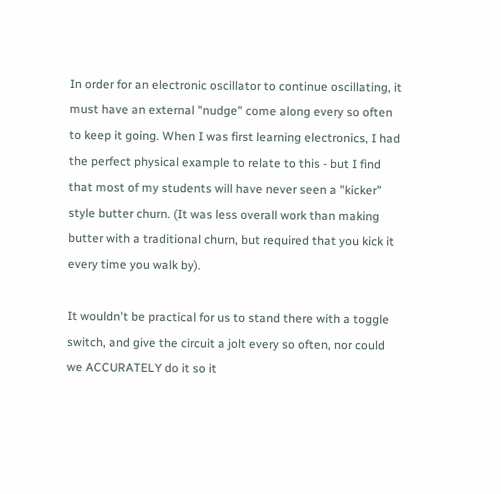In order for an electronic oscillator to continue oscillating, it must have an external "nudge" come along every so often to keep it going. When I was first learning electronics, I had the perfect physical example to relate to this - but I find that most of my students will have never seen a "kicker" style butter churn. (It was less overall work than making butter with a traditional churn, but required that you kick it every time you walk by).

It wouldn't be practical for us to stand there with a toggle switch, and give the circuit a jolt every so often, nor could we ACCURATELY do it so it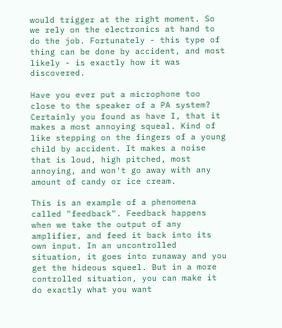would trigger at the right moment. So we rely on the electronics at hand to do the job. Fortunately - this type of thing can be done by accident, and most likely - is exactly how it was discovered.

Have you ever put a microphone too close to the speaker of a PA system? Certainly you found as have I, that it makes a most annoying squeal. Kind of like stepping on the fingers of a young child by accident. It makes a noise that is loud, high pitched, most annoying, and won't go away with any amount of candy or ice cream.

This is an example of a phenomena called "feedback". Feedback happens when we take the output of any amplifier, and feed it back into its own input. In an uncontrolled situation, it goes into runaway and you get the hideous squeel. But in a more controlled situation, you can make it do exactly what you want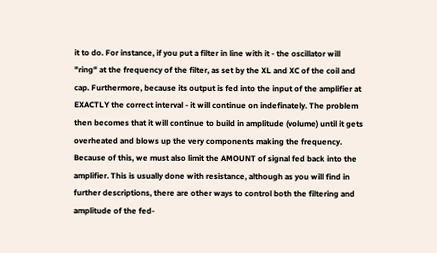it to do. For instance, if you put a filter in line with it - the oscillator will "ring" at the frequency of the filter, as set by the XL and XC of the coil and cap. Furthermore, because its output is fed into the input of the amplifier at EXACTLY the correct interval - it will continue on indefinately. The problem then becomes that it will continue to build in amplitude (volume) until it gets overheated and blows up the very components making the frequency. Because of this, we must also limit the AMOUNT of signal fed back into the amplifier. This is usually done with resistance, although as you will find in further descriptions, there are other ways to control both the filtering and amplitude of the fed-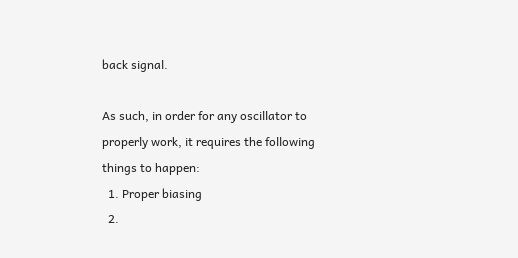back signal.

As such, in order for any oscillator to properly work, it requires the following things to happen:
  1. Proper biasing
  2.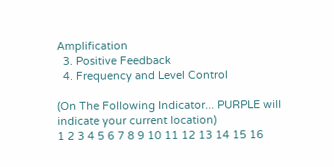Amplification
  3. Positive Feedback
  4. Frequency and Level Control

(On The Following Indicator... PURPLE will indicate your current location)
1 2 3 4 5 6 7 8 9 10 11 12 13 14 15 16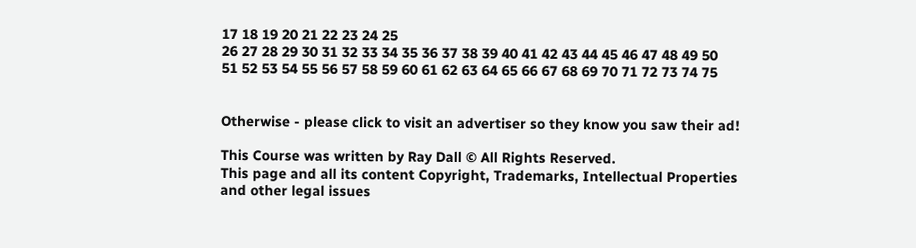17 18 19 20 21 22 23 24 25
26 27 28 29 30 31 32 33 34 35 36 37 38 39 40 41 42 43 44 45 46 47 48 49 50
51 52 53 54 55 56 57 58 59 60 61 62 63 64 65 66 67 68 69 70 71 72 73 74 75


Otherwise - please click to visit an advertiser so they know you saw their ad!

This Course was written by Ray Dall © All Rights Reserved.
This page and all its content Copyright, Trademarks, Intellectual Properties
and other legal issues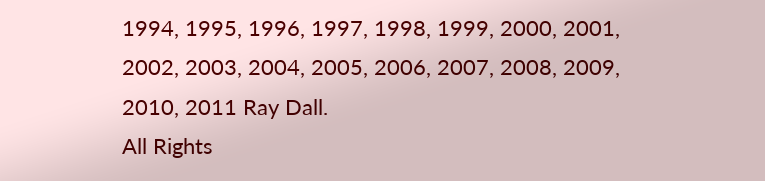1994, 1995, 1996, 1997, 1998, 1999, 2000, 2001, 2002, 2003, 2004, 2005, 2006, 2007, 2008, 2009, 2010, 2011 Ray Dall.
All Rights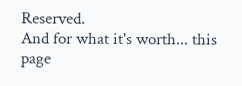Reserved.
And for what it's worth... this page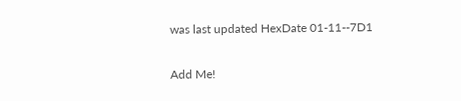was last updated HexDate 01-11--7D1

Add Me!